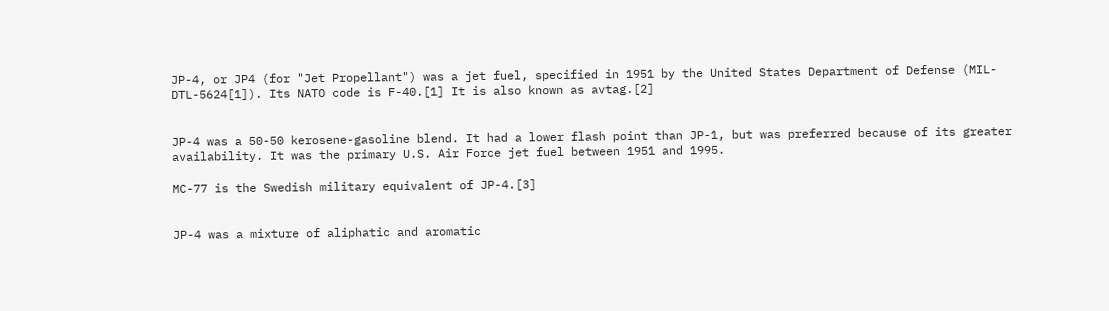JP-4, or JP4 (for "Jet Propellant") was a jet fuel, specified in 1951 by the United States Department of Defense (MIL-DTL-5624[1]). Its NATO code is F-40.[1] It is also known as avtag.[2]


JP-4 was a 50-50 kerosene-gasoline blend. It had a lower flash point than JP-1, but was preferred because of its greater availability. It was the primary U.S. Air Force jet fuel between 1951 and 1995.

MC-77 is the Swedish military equivalent of JP-4.[3]


JP-4 was a mixture of aliphatic and aromatic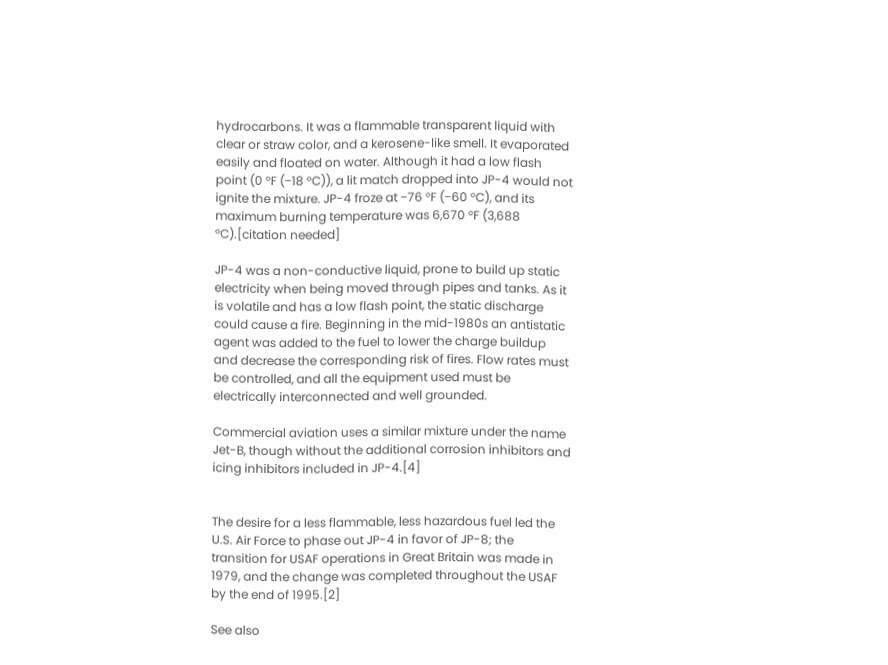hydrocarbons. It was a flammable transparent liquid with clear or straw color, and a kerosene-like smell. It evaporated easily and floated on water. Although it had a low flash point (0 °F (−18 °C)), a lit match dropped into JP-4 would not ignite the mixture. JP-4 froze at −76 °F (−60 °C), and its maximum burning temperature was 6,670 °F (3,688 °C).[citation needed]

JP-4 was a non-conductive liquid, prone to build up static electricity when being moved through pipes and tanks. As it is volatile and has a low flash point, the static discharge could cause a fire. Beginning in the mid-1980s an antistatic agent was added to the fuel to lower the charge buildup and decrease the corresponding risk of fires. Flow rates must be controlled, and all the equipment used must be electrically interconnected and well grounded.

Commercial aviation uses a similar mixture under the name Jet-B, though without the additional corrosion inhibitors and icing inhibitors included in JP-4.[4]


The desire for a less flammable, less hazardous fuel led the U.S. Air Force to phase out JP-4 in favor of JP-8; the transition for USAF operations in Great Britain was made in 1979, and the change was completed throughout the USAF by the end of 1995.[2]

See also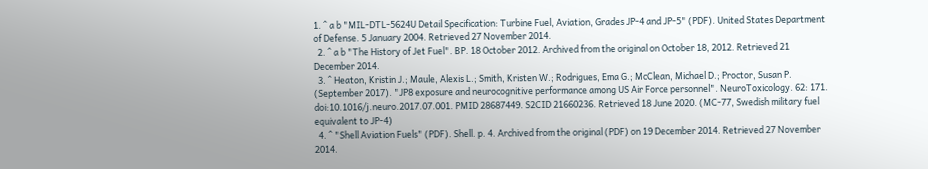1. ^ a b "MIL-DTL-5624U Detail Specification: Turbine Fuel, Aviation, Grades JP-4 and JP-5" (PDF). United States Department of Defense. 5 January 2004. Retrieved 27 November 2014.
  2. ^ a b "The History of Jet Fuel". BP. 18 October 2012. Archived from the original on October 18, 2012. Retrieved 21 December 2014.
  3. ^ Heaton, Kristin J.; Maule, Alexis L.; Smith, Kristen W.; Rodrigues, Ema G.; McClean, Michael D.; Proctor, Susan P. (September 2017). "JP8 exposure and neurocognitive performance among US Air Force personnel". NeuroToxicology. 62: 171. doi:10.1016/j.neuro.2017.07.001. PMID 28687449. S2CID 21660236. Retrieved 18 June 2020. (MC-77, Swedish military fuel equivalent to JP-4)
  4. ^ "Shell Aviation Fuels" (PDF). Shell. p. 4. Archived from the original (PDF) on 19 December 2014. Retrieved 27 November 2014.